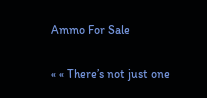Ammo For Sale

« « There’s not just one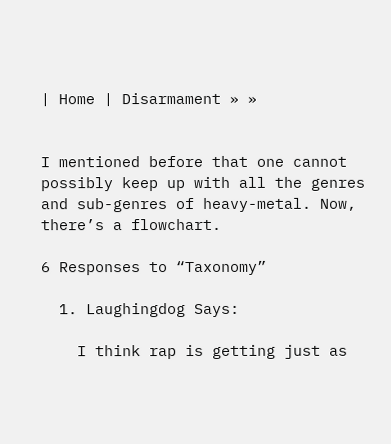| Home | Disarmament » »


I mentioned before that one cannot possibly keep up with all the genres and sub-genres of heavy-metal. Now, there’s a flowchart.

6 Responses to “Taxonomy”

  1. Laughingdog Says:

    I think rap is getting just as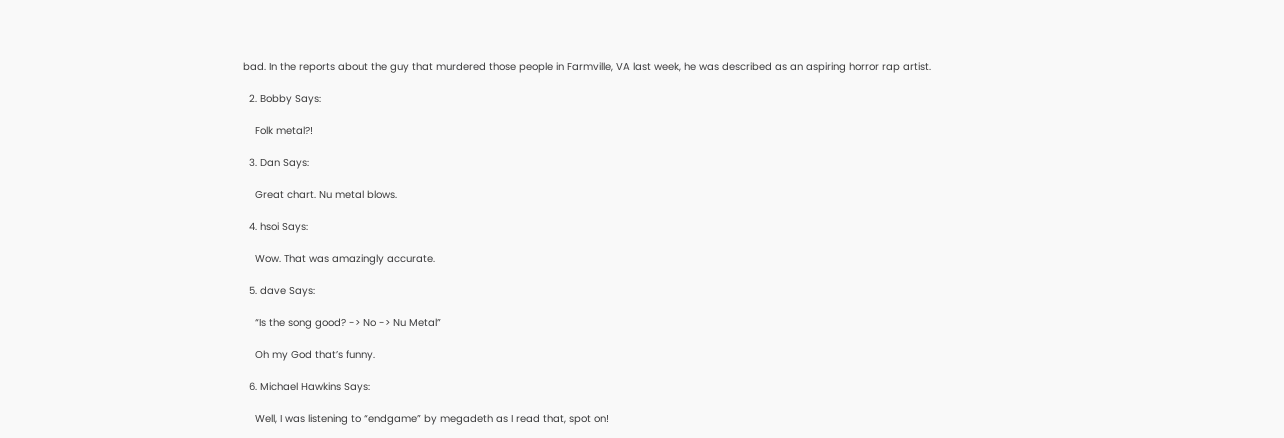bad. In the reports about the guy that murdered those people in Farmville, VA last week, he was described as an aspiring horror rap artist.

  2. Bobby Says:

    Folk metal?!

  3. Dan Says:

    Great chart. Nu metal blows.

  4. hsoi Says:

    Wow. That was amazingly accurate.

  5. dave Says:

    “Is the song good? -> No -> Nu Metal”

    Oh my God that’s funny.

  6. Michael Hawkins Says:

    Well, I was listening to “endgame” by megadeth as I read that, spot on!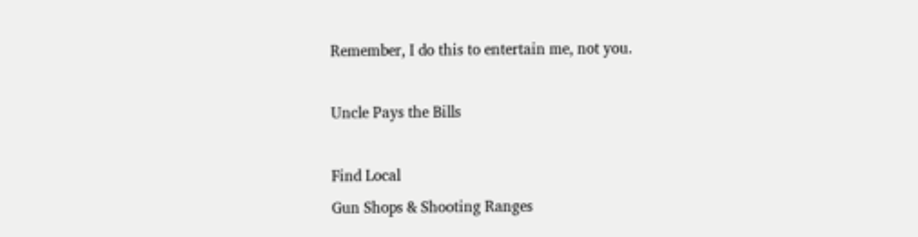Remember, I do this to entertain me, not you.

Uncle Pays the Bills

Find Local
Gun Shops & Shooting Ranges